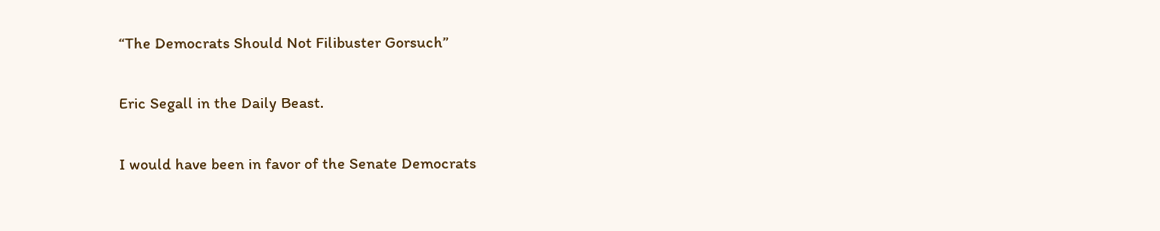“The Democrats Should Not Filibuster Gorsuch”

Eric Segall in the Daily Beast.

I would have been in favor of the Senate Democrats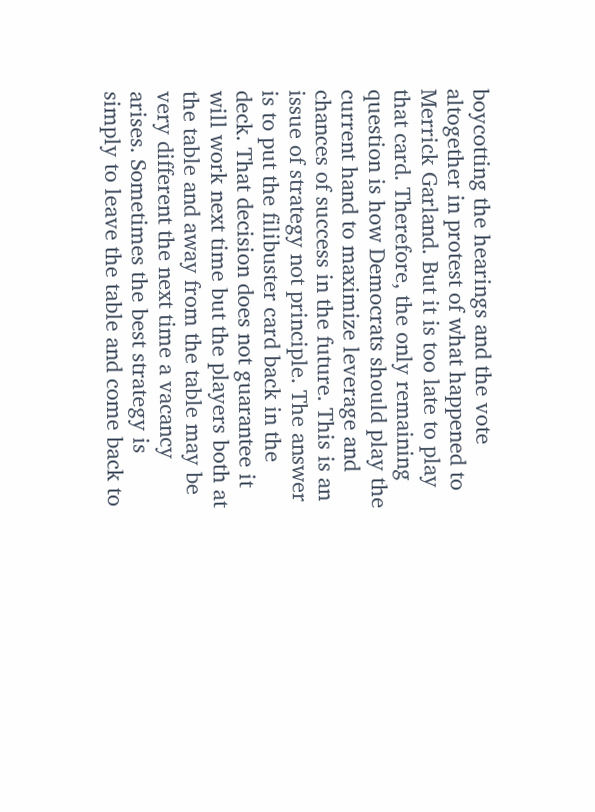boycotting the hearings and the vote altogether in protest of what happened to Merrick Garland. But it is too late to play that card. Therefore, the only remaining question is how Democrats should play the current hand to maximize leverage and chances of success in the future. This is an issue of strategy not principle. The answer is to put the filibuster card back in the deck. That decision does not guarantee it will work next time but the players both at the table and away from the table may be very different the next time a vacancy arises. Sometimes the best strategy is simply to leave the table and come back to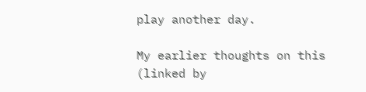play another day.

My earlier thoughts on this (linked by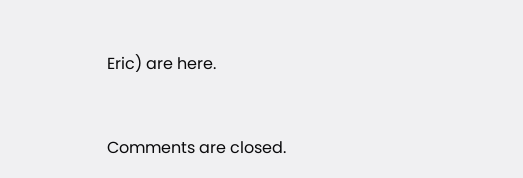Eric) are here.


Comments are closed.